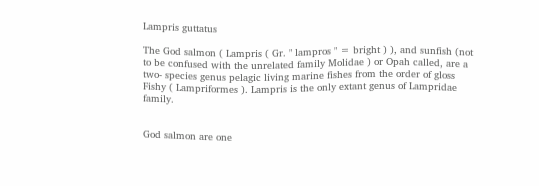Lampris guttatus

The God salmon ( Lampris ( Gr. " lampros " = bright ) ), and sunfish (not to be confused with the unrelated family Molidae ) or Opah called, are a two- species genus pelagic living marine fishes from the order of gloss Fishy ( Lampriformes ). Lampris is the only extant genus of Lampridae family.


God salmon are one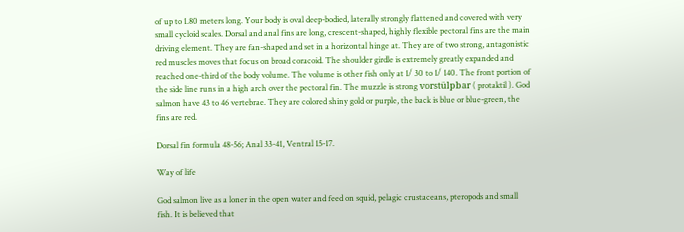of up to 1.80 meters long. Your body is oval deep-bodied, laterally strongly flattened and covered with very small cycloid scales. Dorsal and anal fins are long, crescent-shaped, highly flexible pectoral fins are the main driving element. They are fan-shaped and set in a horizontal hinge at. They are of two strong, antagonistic red muscles moves that focus on broad coracoid. The shoulder girdle is extremely greatly expanded and reached one-third of the body volume. The volume is other fish only at 1/ 30 to 1/ 140. The front portion of the side line runs in a high arch over the pectoral fin. The muzzle is strong vorstülpbar ( protaktil ). God salmon have 43 to 46 vertebrae. They are colored shiny gold or purple, the back is blue or blue-green, the fins are red.

Dorsal fin formula 48-56; Anal 33-41, Ventral 15-17.

Way of life

God salmon live as a loner in the open water and feed on squid, pelagic crustaceans, pteropods and small fish. It is believed that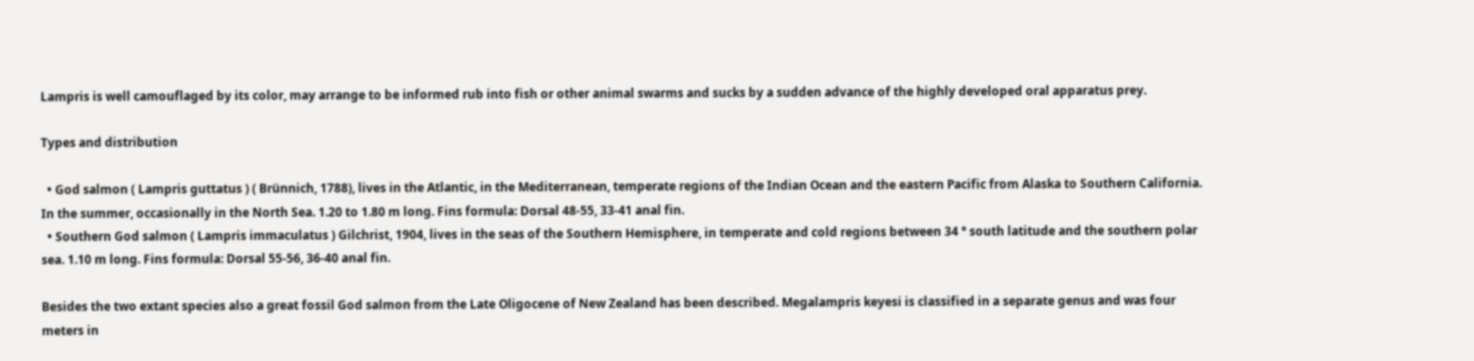Lampris is well camouflaged by its color, may arrange to be informed rub into fish or other animal swarms and sucks by a sudden advance of the highly developed oral apparatus prey.

Types and distribution

  • God salmon ( Lampris guttatus ) ( Brünnich, 1788), lives in the Atlantic, in the Mediterranean, temperate regions of the Indian Ocean and the eastern Pacific from Alaska to Southern California. In the summer, occasionally in the North Sea. 1.20 to 1.80 m long. Fins formula: Dorsal 48-55, 33-41 anal fin.
  • Southern God salmon ( Lampris immaculatus ) Gilchrist, 1904, lives in the seas of the Southern Hemisphere, in temperate and cold regions between 34 ° south latitude and the southern polar sea. 1.10 m long. Fins formula: Dorsal 55-56, 36-40 anal fin.

Besides the two extant species also a great fossil God salmon from the Late Oligocene of New Zealand has been described. Megalampris keyesi is classified in a separate genus and was four meters in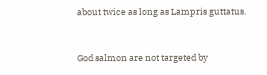about twice as long as Lampris guttatus.


God salmon are not targeted by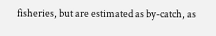fisheries, but are estimated as by-catch, as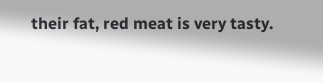their fat, red meat is very tasty.